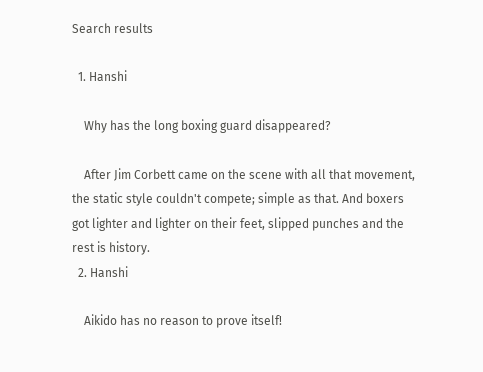Search results

  1. Hanshi

    Why has the long boxing guard disappeared?

    After Jim Corbett came on the scene with all that movement, the static style couldn't compete; simple as that. And boxers got lighter and lighter on their feet, slipped punches and the rest is history.
  2. Hanshi

    Aikido has no reason to prove itself!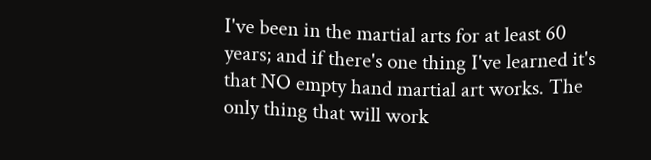I've been in the martial arts for at least 60 years; and if there's one thing I've learned it's that NO empty hand martial art works. The only thing that will work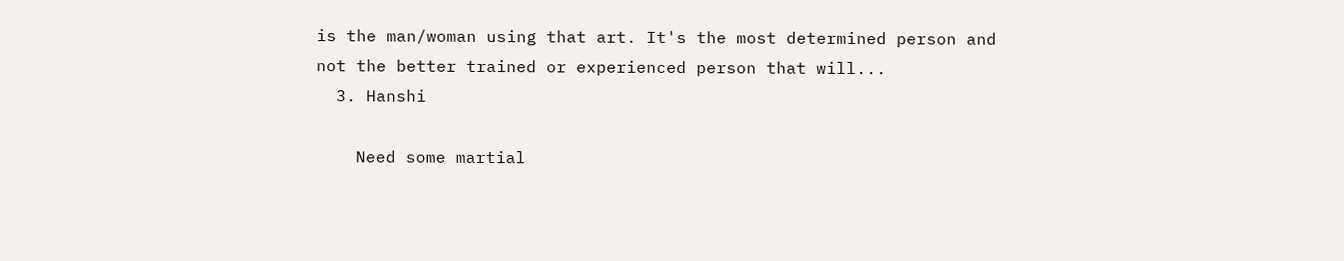is the man/woman using that art. It's the most determined person and not the better trained or experienced person that will...
  3. Hanshi

    Need some martial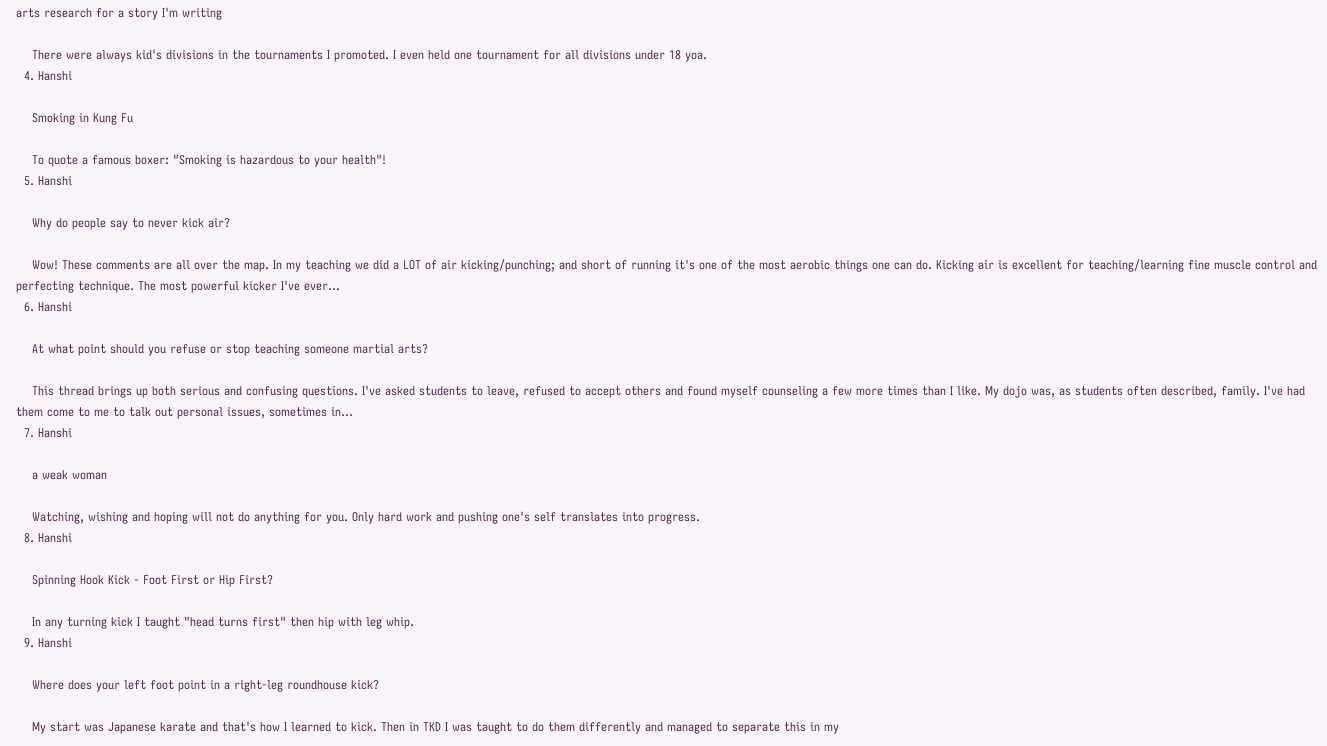arts research for a story I'm writing

    There were always kid's divisions in the tournaments I promoted. I even held one tournament for all divisions under 18 yoa.
  4. Hanshi

    Smoking in Kung Fu

    To quote a famous boxer: "Smoking is hazardous to your health"!
  5. Hanshi

    Why do people say to never kick air?

    Wow! These comments are all over the map. In my teaching we did a LOT of air kicking/punching; and short of running it's one of the most aerobic things one can do. Kicking air is excellent for teaching/learning fine muscle control and perfecting technique. The most powerful kicker I've ever...
  6. Hanshi

    At what point should you refuse or stop teaching someone martial arts?

    This thread brings up both serious and confusing questions. I've asked students to leave, refused to accept others and found myself counseling a few more times than I like. My dojo was, as students often described, family. I've had them come to me to talk out personal issues, sometimes in...
  7. Hanshi

    a weak woman

    Watching, wishing and hoping will not do anything for you. Only hard work and pushing one's self translates into progress.
  8. Hanshi

    Spinning Hook Kick - Foot First or Hip First?

    In any turning kick I taught "head turns first" then hip with leg whip.
  9. Hanshi

    Where does your left foot point in a right-leg roundhouse kick?

    My start was Japanese karate and that's how I learned to kick. Then in TKD I was taught to do them differently and managed to separate this in my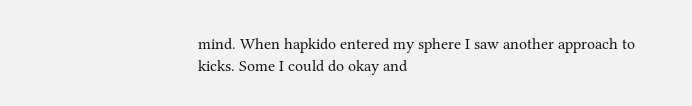mind. When hapkido entered my sphere I saw another approach to kicks. Some I could do okay and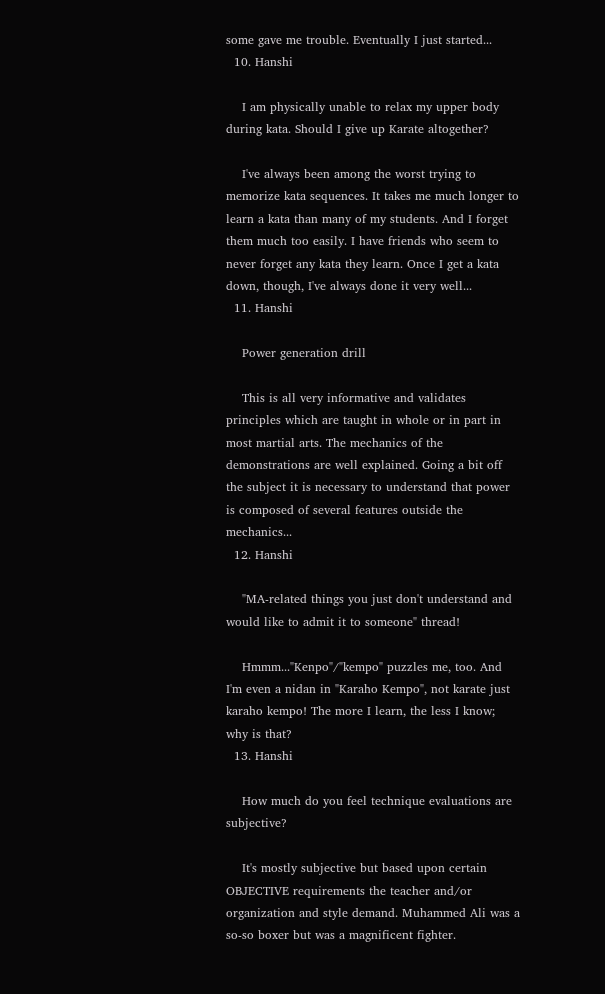some gave me trouble. Eventually I just started...
  10. Hanshi

    I am physically unable to relax my upper body during kata. Should I give up Karate altogether?

    I've always been among the worst trying to memorize kata sequences. It takes me much longer to learn a kata than many of my students. And I forget them much too easily. I have friends who seem to never forget any kata they learn. Once I get a kata down, though, I've always done it very well...
  11. Hanshi

    Power generation drill

    This is all very informative and validates principles which are taught in whole or in part in most martial arts. The mechanics of the demonstrations are well explained. Going a bit off the subject it is necessary to understand that power is composed of several features outside the mechanics...
  12. Hanshi

    "MA-related things you just don't understand and would like to admit it to someone" thread!

    Hmmm..."Kenpo"/"kempo" puzzles me, too. And I'm even a nidan in "Karaho Kempo", not karate just karaho kempo! The more I learn, the less I know; why is that?
  13. Hanshi

    How much do you feel technique evaluations are subjective?

    It's mostly subjective but based upon certain OBJECTIVE requirements the teacher and/or organization and style demand. Muhammed Ali was a so-so boxer but was a magnificent fighter.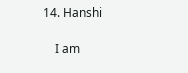14. Hanshi

    I am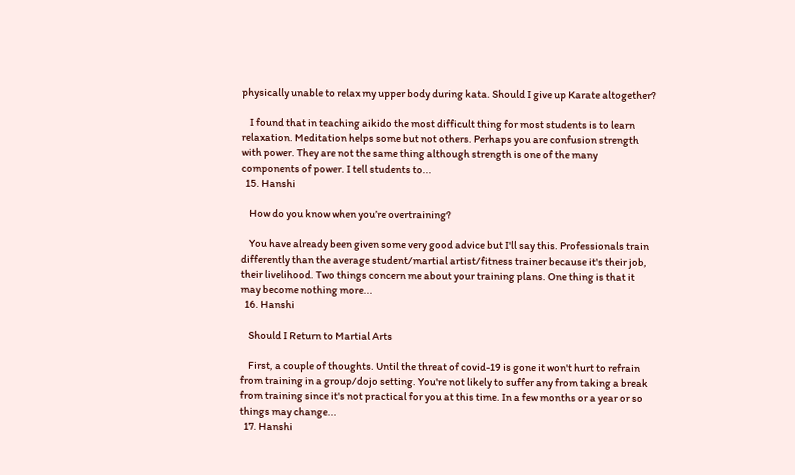physically unable to relax my upper body during kata. Should I give up Karate altogether?

    I found that in teaching aikido the most difficult thing for most students is to learn relaxation. Meditation helps some but not others. Perhaps you are confusion strength with power. They are not the same thing although strength is one of the many components of power. I tell students to...
  15. Hanshi

    How do you know when you’re overtraining?

    You have already been given some very good advice but I'll say this. Professionals train differently than the average student/martial artist/fitness trainer because it's their job, their livelihood. Two things concern me about your training plans. One thing is that it may become nothing more...
  16. Hanshi

    Should I Return to Martial Arts

    First, a couple of thoughts. Until the threat of covid-19 is gone it won't hurt to refrain from training in a group/dojo setting. You're not likely to suffer any from taking a break from training since it's not practical for you at this time. In a few months or a year or so things may change...
  17. Hanshi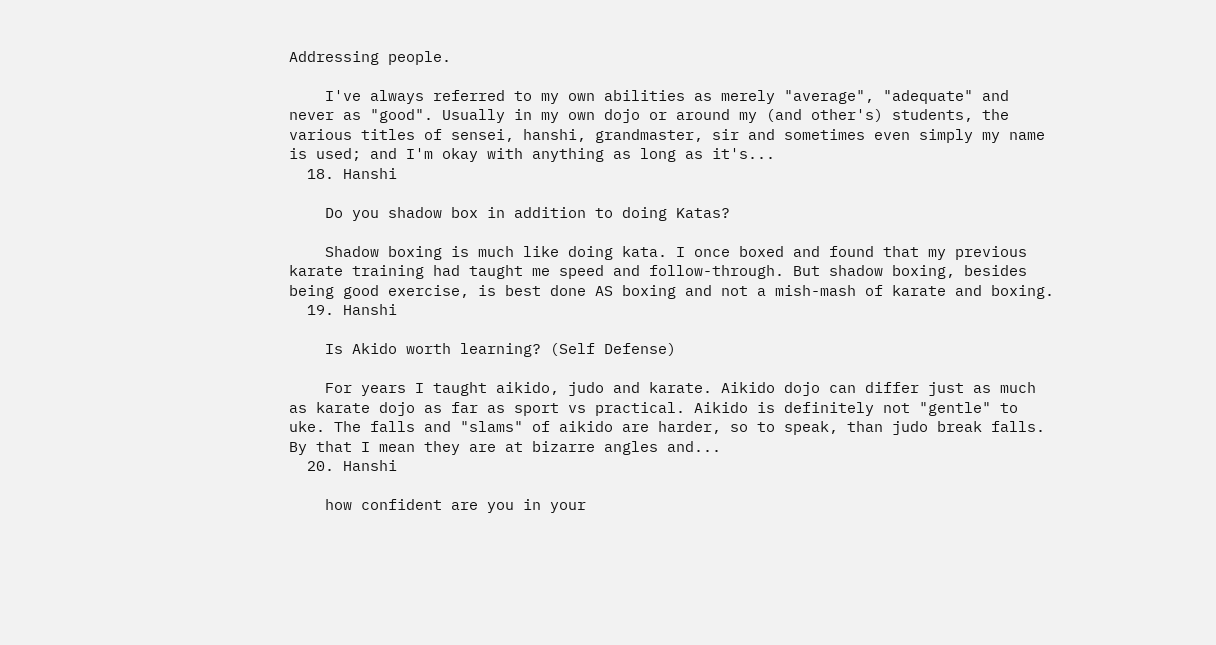Addressing people.

    I've always referred to my own abilities as merely "average", "adequate" and never as "good". Usually in my own dojo or around my (and other's) students, the various titles of sensei, hanshi, grandmaster, sir and sometimes even simply my name is used; and I'm okay with anything as long as it's...
  18. Hanshi

    Do you shadow box in addition to doing Katas?

    Shadow boxing is much like doing kata. I once boxed and found that my previous karate training had taught me speed and follow-through. But shadow boxing, besides being good exercise, is best done AS boxing and not a mish-mash of karate and boxing.
  19. Hanshi

    Is Akido worth learning? (Self Defense)

    For years I taught aikido, judo and karate. Aikido dojo can differ just as much as karate dojo as far as sport vs practical. Aikido is definitely not "gentle" to uke. The falls and "slams" of aikido are harder, so to speak, than judo break falls. By that I mean they are at bizarre angles and...
  20. Hanshi

    how confident are you in your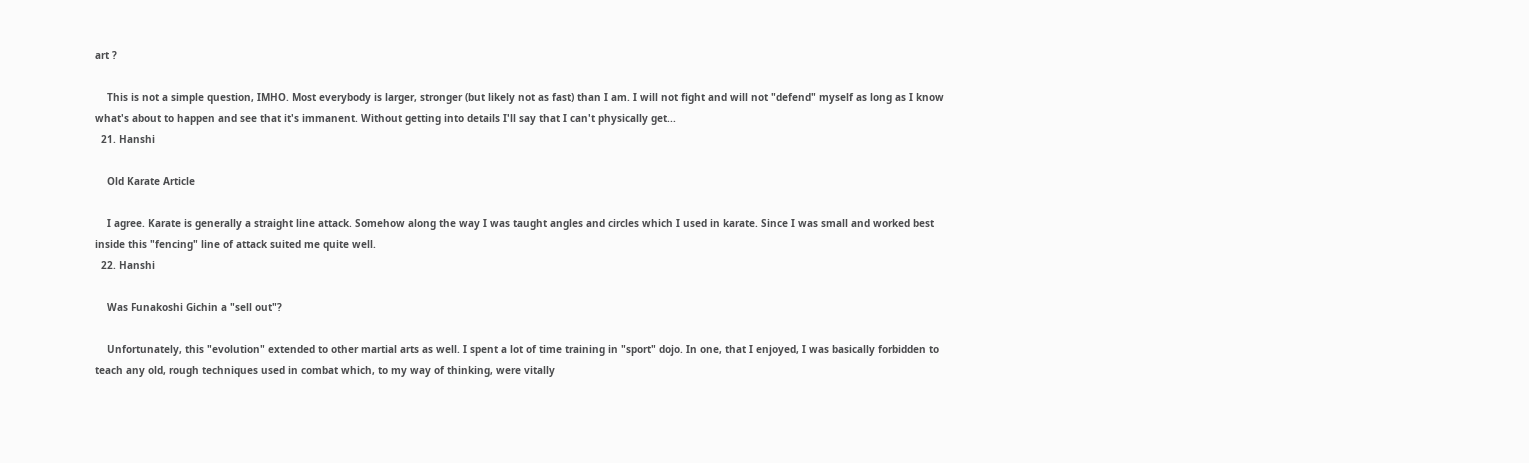art ?

    This is not a simple question, IMHO. Most everybody is larger, stronger (but likely not as fast) than I am. I will not fight and will not "defend" myself as long as I know what's about to happen and see that it's immanent. Without getting into details I'll say that I can't physically get...
  21. Hanshi

    Old Karate Article

    I agree. Karate is generally a straight line attack. Somehow along the way I was taught angles and circles which I used in karate. Since I was small and worked best inside this "fencing" line of attack suited me quite well.
  22. Hanshi

    Was Funakoshi Gichin a "sell out"?

    Unfortunately, this "evolution" extended to other martial arts as well. I spent a lot of time training in "sport" dojo. In one, that I enjoyed, I was basically forbidden to teach any old, rough techniques used in combat which, to my way of thinking, were vitally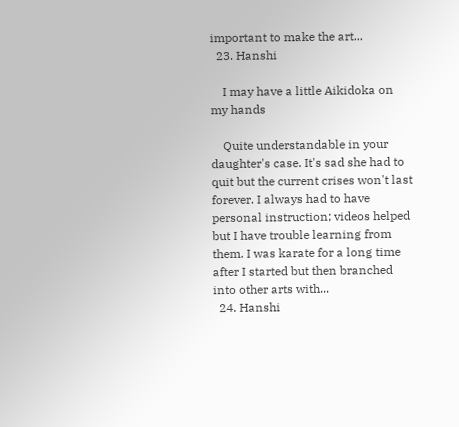important to make the art...
  23. Hanshi

    I may have a little Aikidoka on my hands

    Quite understandable in your daughter's case. It's sad she had to quit but the current crises won't last forever. I always had to have personal instruction; videos helped but I have trouble learning from them. I was karate for a long time after I started but then branched into other arts with...
  24. Hanshi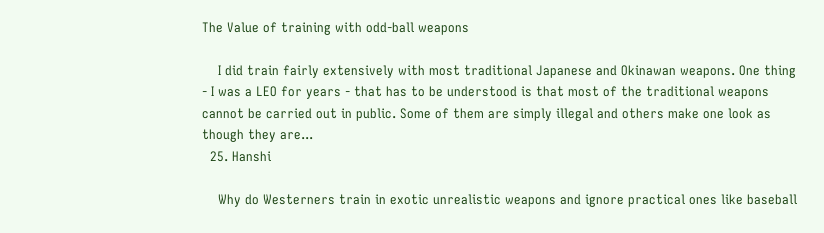The Value of training with odd-ball weapons

    I did train fairly extensively with most traditional Japanese and Okinawan weapons. One thing - I was a LEO for years - that has to be understood is that most of the traditional weapons cannot be carried out in public. Some of them are simply illegal and others make one look as though they are...
  25. Hanshi

    Why do Westerners train in exotic unrealistic weapons and ignore practical ones like baseball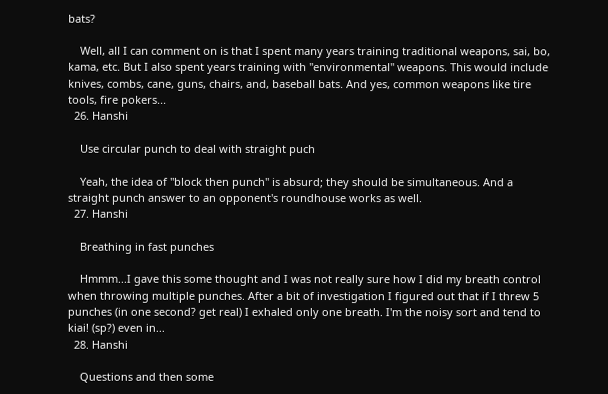bats?

    Well, all I can comment on is that I spent many years training traditional weapons, sai, bo, kama, etc. But I also spent years training with "environmental" weapons. This would include knives, combs, cane, guns, chairs, and, baseball bats. And yes, common weapons like tire tools, fire pokers...
  26. Hanshi

    Use circular punch to deal with straight puch

    Yeah, the idea of "block then punch" is absurd; they should be simultaneous. And a straight punch answer to an opponent's roundhouse works as well.
  27. Hanshi

    Breathing in fast punches

    Hmmm...I gave this some thought and I was not really sure how I did my breath control when throwing multiple punches. After a bit of investigation I figured out that if I threw 5 punches (in one second? get real) I exhaled only one breath. I'm the noisy sort and tend to kiai! (sp?) even in...
  28. Hanshi

    Questions and then some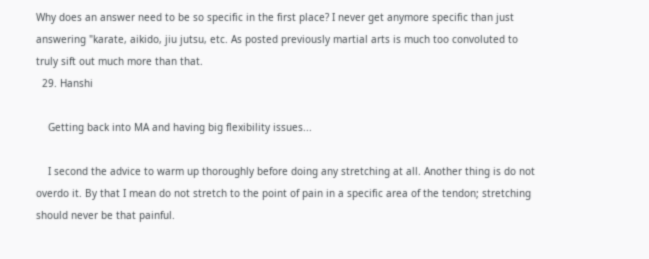Why does an answer need to be so specific in the first place? I never get anymore specific than just answering "karate, aikido, jiu jutsu, etc. As posted previously martial arts is much too convoluted to truly sift out much more than that.
  29. Hanshi

    Getting back into MA and having big flexibility issues...

    I second the advice to warm up thoroughly before doing any stretching at all. Another thing is do not overdo it. By that I mean do not stretch to the point of pain in a specific area of the tendon; stretching should never be that painful.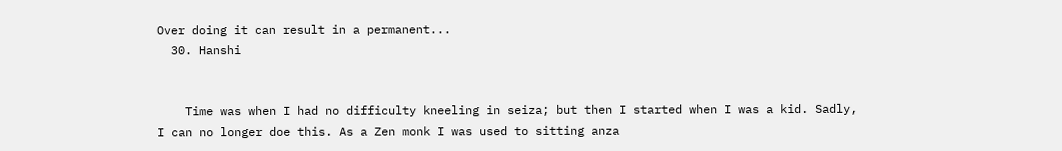Over doing it can result in a permanent...
  30. Hanshi


    Time was when I had no difficulty kneeling in seiza; but then I started when I was a kid. Sadly, I can no longer doe this. As a Zen monk I was used to sitting anza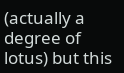(actually a degree of lotus) but this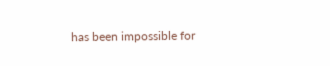has been impossible for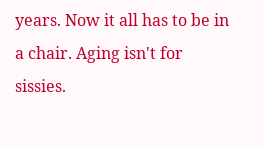years. Now it all has to be in a chair. Aging isn't for sissies.